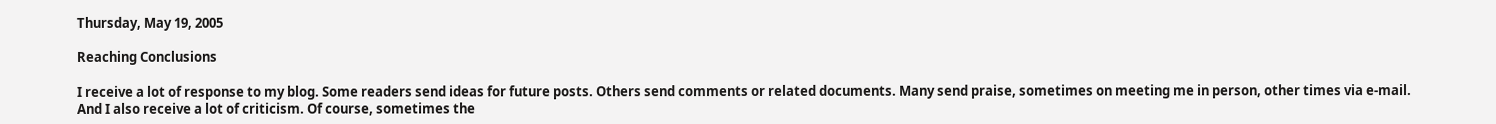Thursday, May 19, 2005

Reaching Conclusions

I receive a lot of response to my blog. Some readers send ideas for future posts. Others send comments or related documents. Many send praise, sometimes on meeting me in person, other times via e-mail. And I also receive a lot of criticism. Of course, sometimes the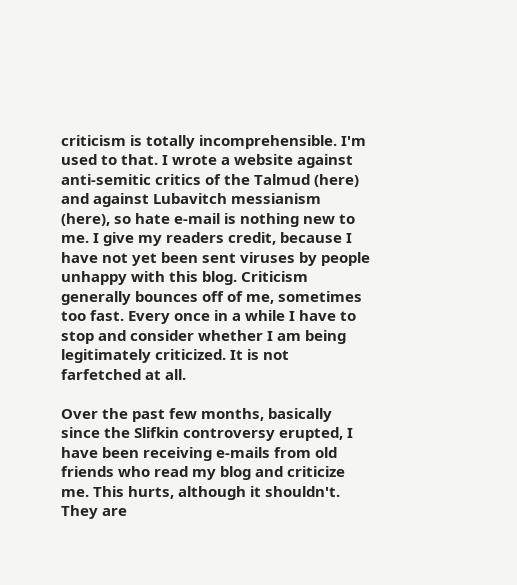criticism is totally incomprehensible. I'm used to that. I wrote a website against anti-semitic critics of the Talmud (here) and against Lubavitch messianism (here), so hate e-mail is nothing new to me. I give my readers credit, because I have not yet been sent viruses by people unhappy with this blog. Criticism generally bounces off of me, sometimes too fast. Every once in a while I have to stop and consider whether I am being legitimately criticized. It is not farfetched at all.

Over the past few months, basically since the Slifkin controversy erupted, I have been receiving e-mails from old friends who read my blog and criticize me. This hurts, although it shouldn't. They are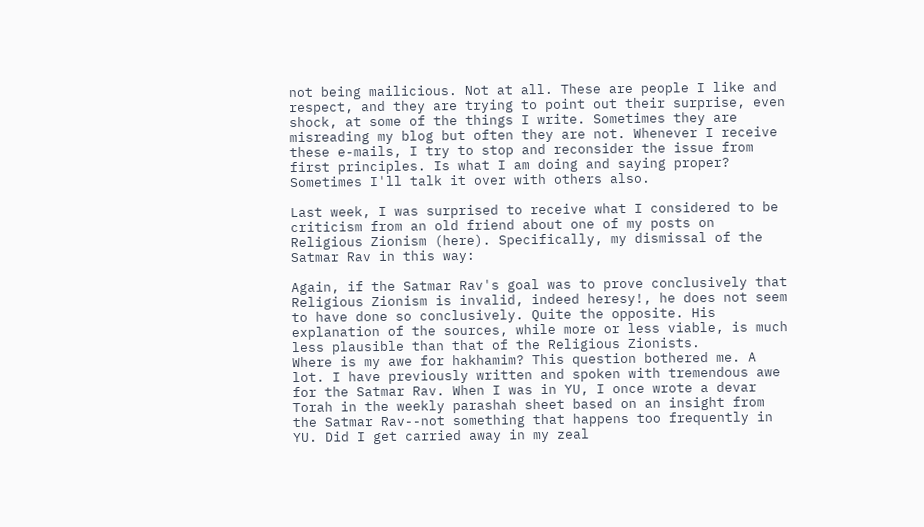not being mailicious. Not at all. These are people I like and respect, and they are trying to point out their surprise, even shock, at some of the things I write. Sometimes they are misreading my blog but often they are not. Whenever I receive these e-mails, I try to stop and reconsider the issue from first principles. Is what I am doing and saying proper? Sometimes I'll talk it over with others also.

Last week, I was surprised to receive what I considered to be criticism from an old friend about one of my posts on Religious Zionism (here). Specifically, my dismissal of the Satmar Rav in this way:

Again, if the Satmar Rav's goal was to prove conclusively that Religious Zionism is invalid, indeed heresy!, he does not seem to have done so conclusively. Quite the opposite. His explanation of the sources, while more or less viable, is much less plausible than that of the Religious Zionists.
Where is my awe for hakhamim? This question bothered me. A lot. I have previously written and spoken with tremendous awe for the Satmar Rav. When I was in YU, I once wrote a devar Torah in the weekly parashah sheet based on an insight from the Satmar Rav--not something that happens too frequently in YU. Did I get carried away in my zeal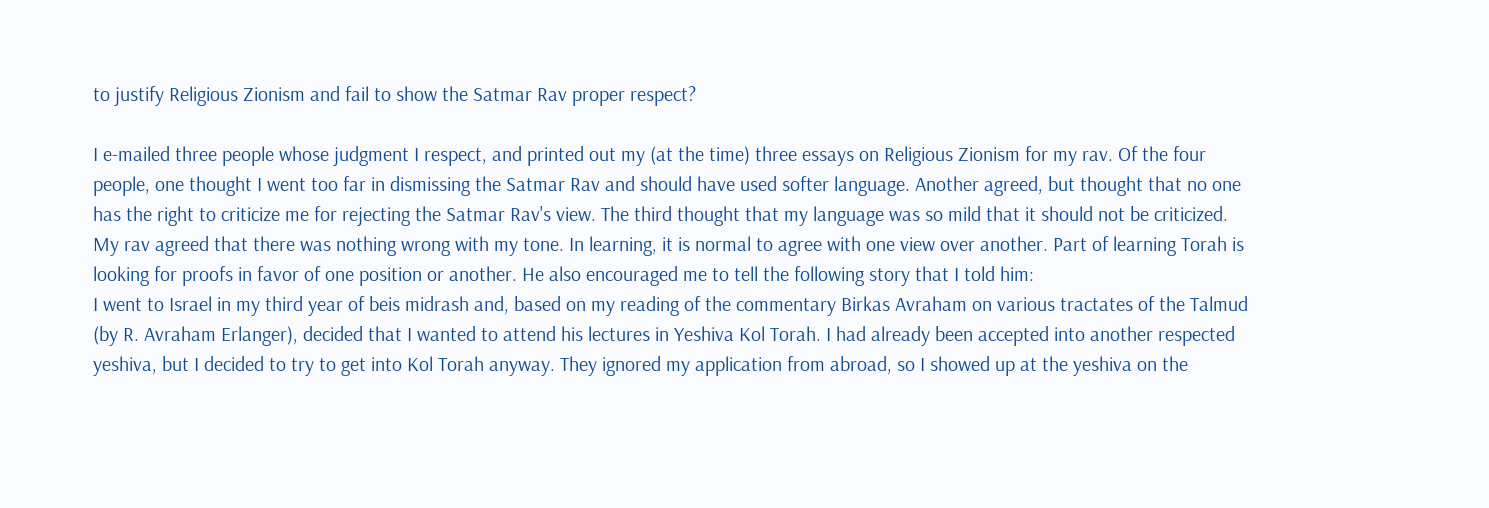to justify Religious Zionism and fail to show the Satmar Rav proper respect?

I e-mailed three people whose judgment I respect, and printed out my (at the time) three essays on Religious Zionism for my rav. Of the four people, one thought I went too far in dismissing the Satmar Rav and should have used softer language. Another agreed, but thought that no one has the right to criticize me for rejecting the Satmar Rav's view. The third thought that my language was so mild that it should not be criticized. My rav agreed that there was nothing wrong with my tone. In learning, it is normal to agree with one view over another. Part of learning Torah is looking for proofs in favor of one position or another. He also encouraged me to tell the following story that I told him:
I went to Israel in my third year of beis midrash and, based on my reading of the commentary Birkas Avraham on various tractates of the Talmud (by R. Avraham Erlanger), decided that I wanted to attend his lectures in Yeshiva Kol Torah. I had already been accepted into another respected yeshiva, but I decided to try to get into Kol Torah anyway. They ignored my application from abroad, so I showed up at the yeshiva on the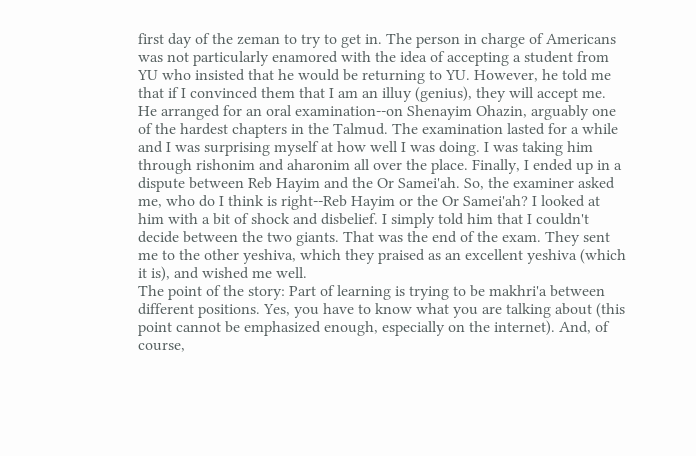first day of the zeman to try to get in. The person in charge of Americans was not particularly enamored with the idea of accepting a student from YU who insisted that he would be returning to YU. However, he told me that if I convinced them that I am an illuy (genius), they will accept me. He arranged for an oral examination--on Shenayim Ohazin, arguably one of the hardest chapters in the Talmud. The examination lasted for a while and I was surprising myself at how well I was doing. I was taking him through rishonim and aharonim all over the place. Finally, I ended up in a dispute between Reb Hayim and the Or Samei'ah. So, the examiner asked me, who do I think is right--Reb Hayim or the Or Samei'ah? I looked at him with a bit of shock and disbelief. I simply told him that I couldn't decide between the two giants. That was the end of the exam. They sent me to the other yeshiva, which they praised as an excellent yeshiva (which it is), and wished me well.
The point of the story: Part of learning is trying to be makhri'a between different positions. Yes, you have to know what you are talking about (this point cannot be emphasized enough, especially on the internet). And, of course,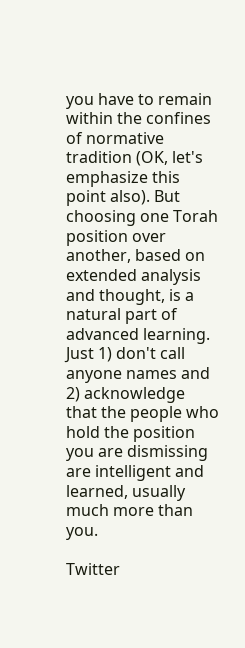you have to remain within the confines of normative tradition (OK, let's emphasize this point also). But choosing one Torah position over another, based on extended analysis and thought, is a natural part of advanced learning. Just 1) don't call anyone names and 2) acknowledge that the people who hold the position you are dismissing are intelligent and learned, usually much more than you.

Twitter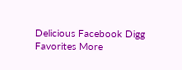Delicious Facebook Digg Favorites More